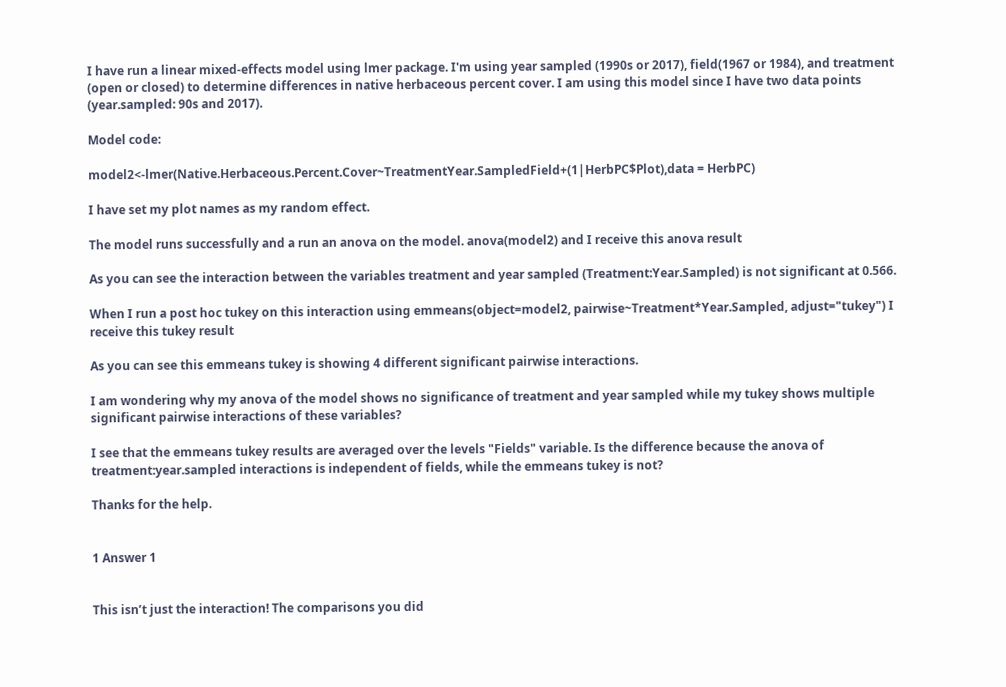I have run a linear mixed-effects model using lmer package. I'm using year sampled (1990s or 2017), field(1967 or 1984), and treatment (open or closed) to determine differences in native herbaceous percent cover. I am using this model since I have two data points (year.sampled: 90s and 2017).

Model code:

model2<-lmer(Native.Herbaceous.Percent.Cover~TreatmentYear.SampledField+(1|HerbPC$Plot),data = HerbPC)

I have set my plot names as my random effect.

The model runs successfully and a run an anova on the model. anova(model2) and I receive this anova result

As you can see the interaction between the variables treatment and year sampled (Treatment:Year.Sampled) is not significant at 0.566.

When I run a post hoc tukey on this interaction using emmeans(object=model2, pairwise~Treatment*Year.Sampled, adjust="tukey") I receive this tukey result

As you can see this emmeans tukey is showing 4 different significant pairwise interactions.

I am wondering why my anova of the model shows no significance of treatment and year sampled while my tukey shows multiple significant pairwise interactions of these variables?

I see that the emmeans tukey results are averaged over the levels "Fields" variable. Is the difference because the anova of treatment:year.sampled interactions is independent of fields, while the emmeans tukey is not?

Thanks for the help.


1 Answer 1


This isn’t just the interaction! The comparisons you did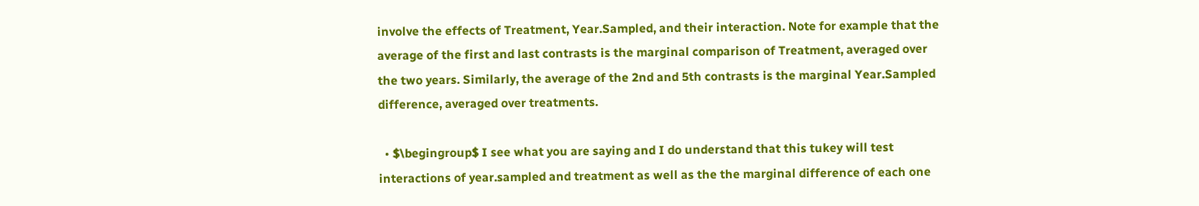involve the effects of Treatment, Year.Sampled, and their interaction. Note for example that the average of the first and last contrasts is the marginal comparison of Treatment, averaged over the two years. Similarly, the average of the 2nd and 5th contrasts is the marginal Year.Sampled difference, averaged over treatments.

  • $\begingroup$ I see what you are saying and I do understand that this tukey will test interactions of year.sampled and treatment as well as the the marginal difference of each one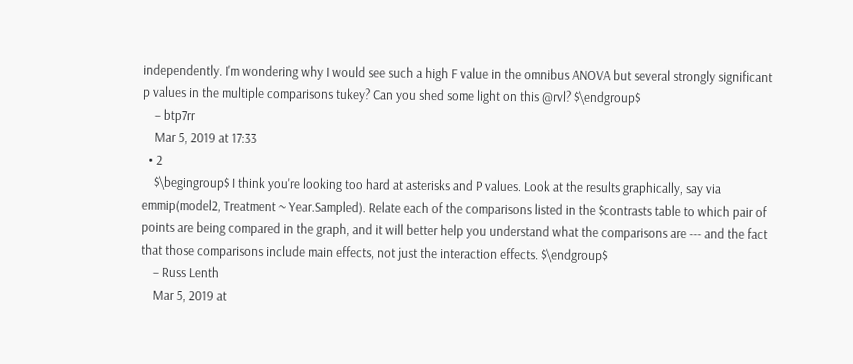independently. I'm wondering why I would see such a high F value in the omnibus ANOVA but several strongly significant p values in the multiple comparisons tukey? Can you shed some light on this @rvl? $\endgroup$
    – btp7rr
    Mar 5, 2019 at 17:33
  • 2
    $\begingroup$ I think you're looking too hard at asterisks and P values. Look at the results graphically, say via emmip(model2, Treatment ~ Year.Sampled). Relate each of the comparisons listed in the $contrasts table to which pair of points are being compared in the graph, and it will better help you understand what the comparisons are --- and the fact that those comparisons include main effects, not just the interaction effects. $\endgroup$
    – Russ Lenth
    Mar 5, 2019 at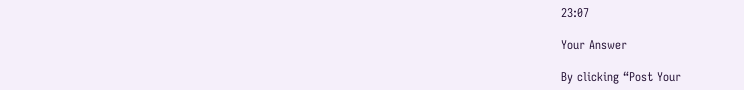23:07

Your Answer

By clicking “Post Your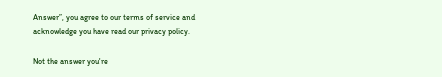Answer”, you agree to our terms of service and acknowledge you have read our privacy policy.

Not the answer you're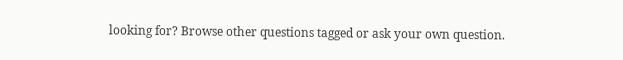looking for? Browse other questions tagged or ask your own question.